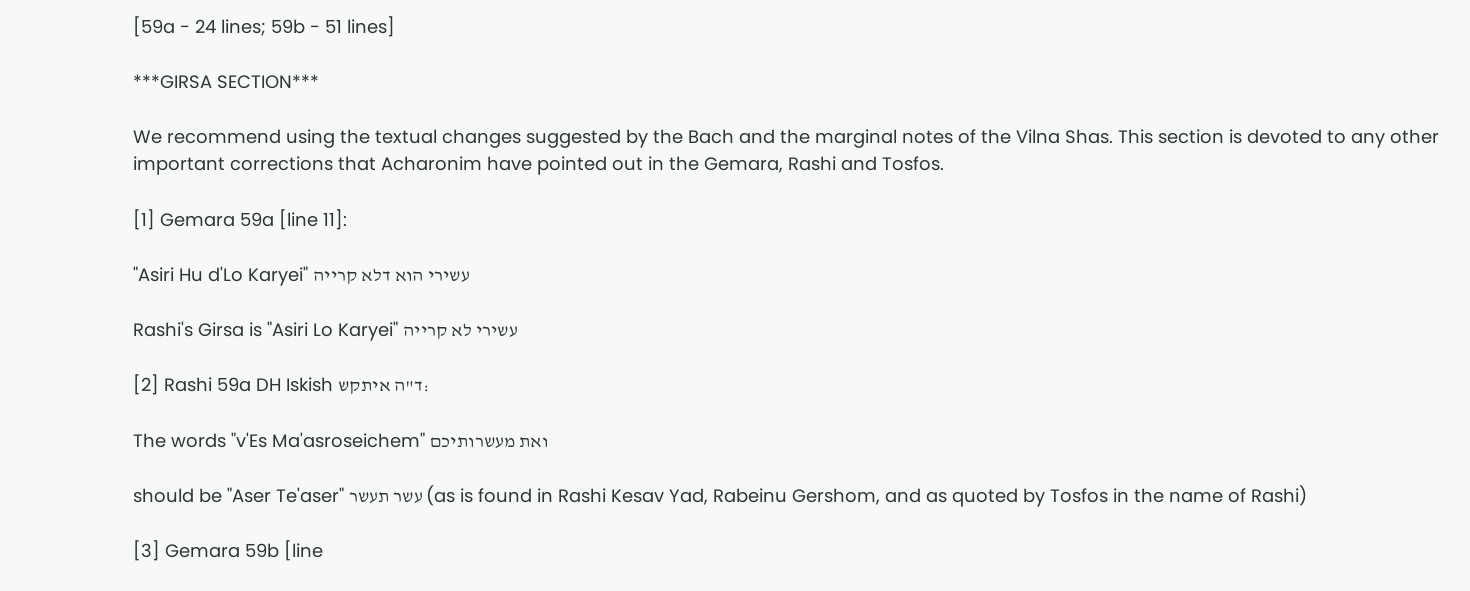[59a - 24 lines; 59b - 51 lines]

***GIRSA SECTION***

We recommend using the textual changes suggested by the Bach and the marginal notes of the Vilna Shas. This section is devoted to any other important corrections that Acharonim have pointed out in the Gemara, Rashi and Tosfos.

[1] Gemara 59a [line 11]:

"Asiri Hu d'Lo Karyei" עשירי הוא דלא קרייה

Rashi's Girsa is "Asiri Lo Karyei" עשירי לא קרייה

[2] Rashi 59a DH Iskish ד"ה איתקש:

The words "v'Es Ma'asroseichem" ואת מעשרותיכם

should be "Aser Te'aser" עשר תעשר (as is found in Rashi Kesav Yad, Rabeinu Gershom, and as quoted by Tosfos in the name of Rashi)

[3] Gemara 59b [line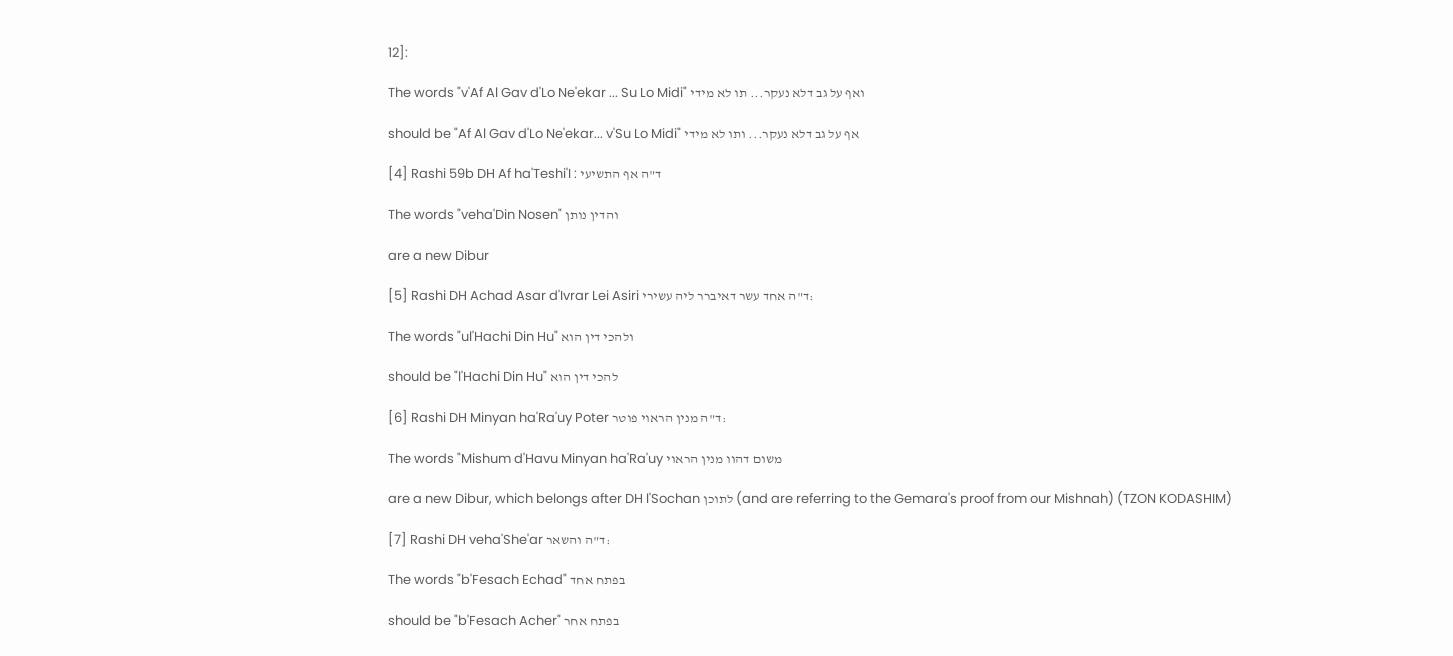12]:

The words "v'Af Al Gav d'Lo Ne'ekar ... Su Lo Midi" ואף על גב דלא נעקר... תו לא מידי

should be "Af Al Gav d'Lo Ne'ekar... v'Su Lo Midi" אף על גב דלא נעקר... ותו לא מידי

[4] Rashi 59b DH Af ha'Teshi'I : ד"ה אף התשיעי

The words "veha'Din Nosen" והדין נותן

are a new Dibur

[5] Rashi DH Achad Asar d'Ivrar Lei Asiri ד"ה אחד עשר דאיברר ליה עשירי:

The words "ul'Hachi Din Hu" ולהכי דין הוא

should be "l'Hachi Din Hu" להכי דין הוא

[6] Rashi DH Minyan ha'Ra'uy Poter ד"ה מנין הראוי פוטר:

The words "Mishum d'Havu Minyan ha'Ra'uy משום דהוו מנין הראוי

are a new Dibur, which belongs after DH l'Sochan לתוכן (and are referring to the Gemara's proof from our Mishnah) (TZON KODASHIM)

[7] Rashi DH veha'She'ar ד"ה והשאר:

The words "b'Fesach Echad" בפתח אחד

should be "b'Fesach Acher" בפתח אחר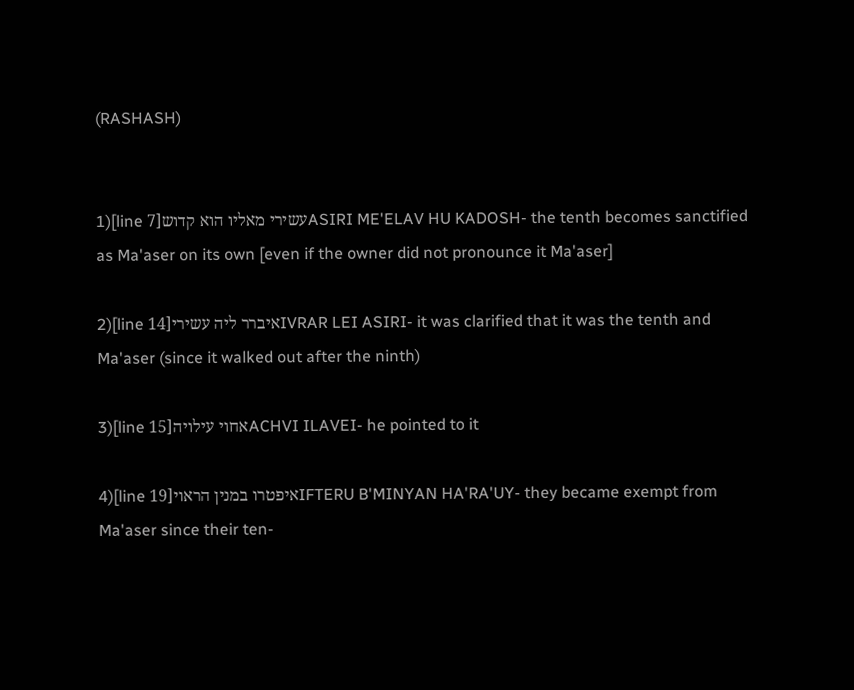(RASHASH)


1)[line 7]עשירי מאליו הוא קדושASIRI ME'ELAV HU KADOSH- the tenth becomes sanctified as Ma'aser on its own [even if the owner did not pronounce it Ma'aser]

2)[line 14]איברר ליה עשיריIVRAR LEI ASIRI- it was clarified that it was the tenth and Ma'aser (since it walked out after the ninth)

3)[line 15]אחוי עילויהACHVI ILAVEI- he pointed to it

4)[line 19]איפטרו במנין הראויIFTERU B'MINYAN HA'RA'UY- they became exempt from Ma'aser since their ten-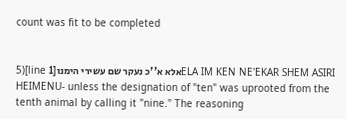count was fit to be completed


5)[line 1]אלא א''כ נעקר שם עשירי הימנוELA IM KEN NE'EKAR SHEM ASIRI HEIMENU- unless the designation of "ten" was uprooted from the tenth animal by calling it "nine." The reasoning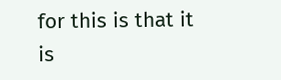for this is that it is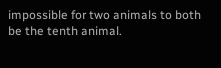impossible for two animals to both be the tenth animal.